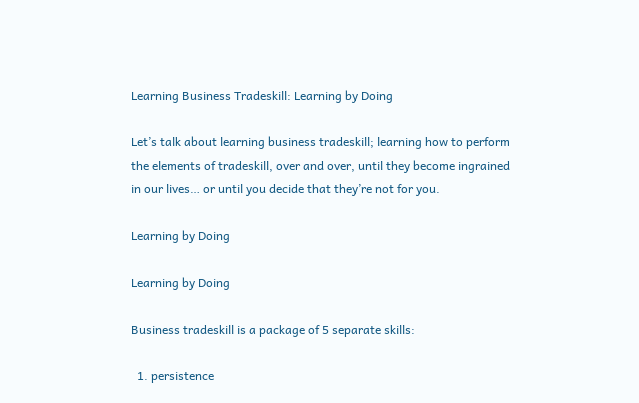Learning Business Tradeskill: Learning by Doing

Let’s talk about learning business tradeskill; learning how to perform the elements of tradeskill, over and over, until they become ingrained in our lives… or until you decide that they’re not for you.

Learning by Doing

Learning by Doing

Business tradeskill is a package of 5 separate skills:

  1. persistence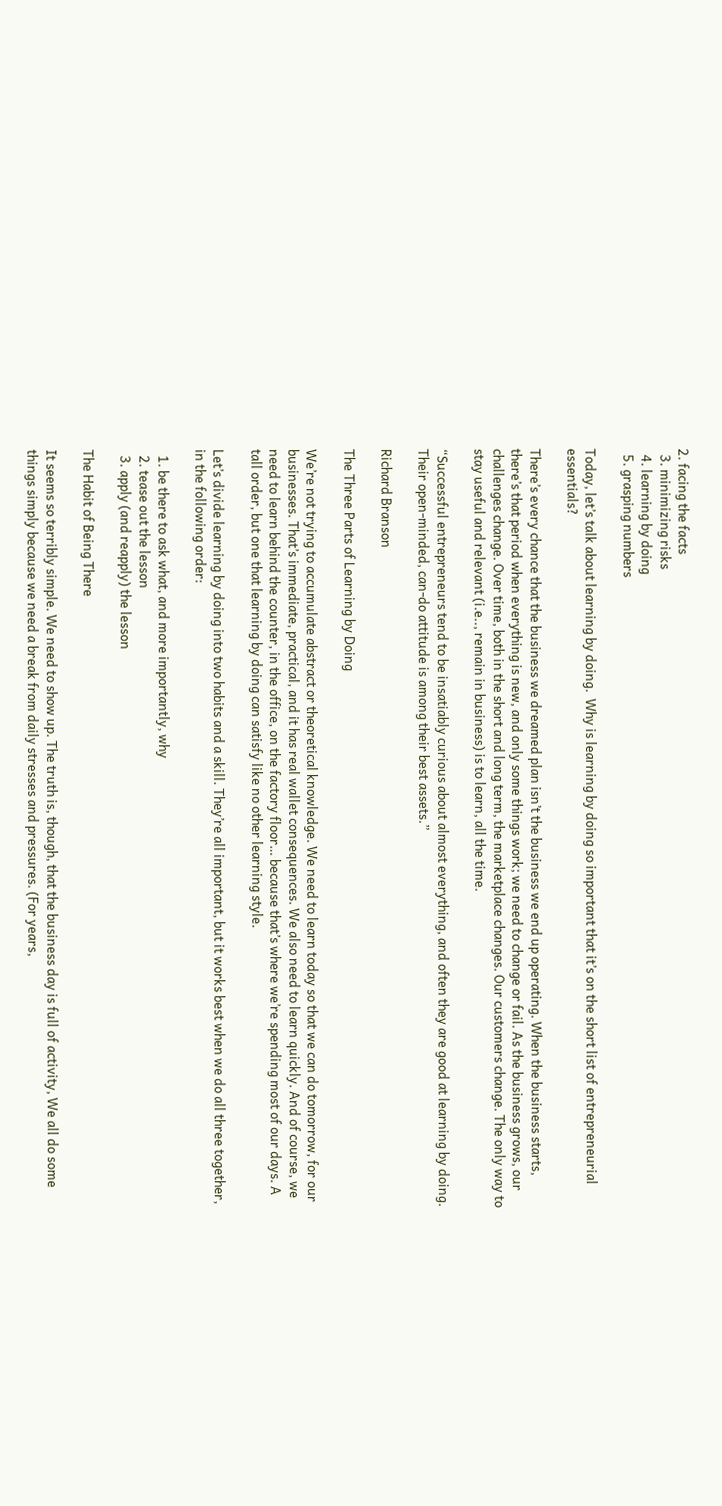2. facing the facts
  3. minimizing risks
  4. learning by doing
  5. grasping numbers

Today, let’s talk about learning by doing.  Why is learning by doing so important that it’s on the short list of entrepreneurial essentials?

There’s every chance that the business we dreamed plan isn’t the business we end up operating. When the business starts, there’s that period when everything is new, and only some things work; we need to change or fail. As the business grows, our challenges change. Over time, both in the short and long term, the marketplace changes. Our customers change. The only way to stay useful and relevant (i.e.., remain in business) is to learn, all the time.

“Successful entrepreneurs tend to be insatiably curious about almost everything, and often they are good at learning by doing. Their open-minded, can-do attitude is among their best assets.”

Richard Branson

The Three Parts of Learning by Doing

We’re not trying to accumulate abstract or theoretical knowledge. We need to learn today so that we can do tomorrow, for our businesses. That’s immediate, practical, and it has real wallet consequences. We also need to learn quickly. And of course, we need to learn behind the counter, in the office, on the factory floor… because that’s where we’re spending most of our days. A tall order, but one that learning by doing can satisfy like no other learning style.

Let’s divide learning by doing into two habits and a skill. They’re all important, but it works best when we do all three together, in the following order:

  1. be there to ask what, and more importantly, why
  2. tease out the lesson
  3. apply (and reapply) the lesson

The Habit of Being There

It seems so terribly simple. We need to show up. The truth is, though, that the business day is full of activity, We all do some things simply because we need a break from daily stresses and pressures. (For years,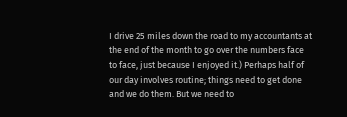I drive 25 miles down the road to my accountants at the end of the month to go over the numbers face to face, just because I enjoyed it.) Perhaps half of our day involves routine; things need to get done and we do them. But we need to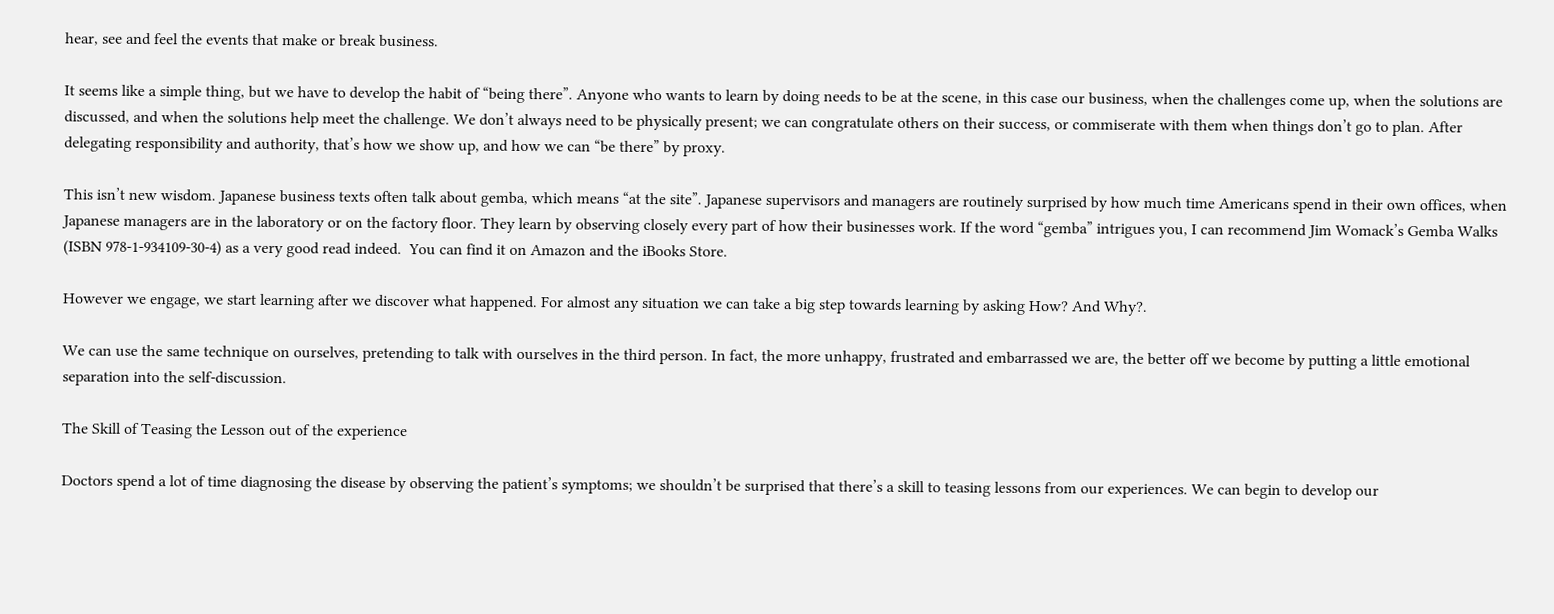hear, see and feel the events that make or break business.

It seems like a simple thing, but we have to develop the habit of “being there”. Anyone who wants to learn by doing needs to be at the scene, in this case our business, when the challenges come up, when the solutions are discussed, and when the solutions help meet the challenge. We don’t always need to be physically present; we can congratulate others on their success, or commiserate with them when things don’t go to plan. After delegating responsibility and authority, that’s how we show up, and how we can “be there” by proxy.

This isn’t new wisdom. Japanese business texts often talk about gemba, which means “at the site”. Japanese supervisors and managers are routinely surprised by how much time Americans spend in their own offices, when Japanese managers are in the laboratory or on the factory floor. They learn by observing closely every part of how their businesses work. If the word “gemba” intrigues you, I can recommend Jim Womack’s Gemba Walks (ISBN 978-1-934109-30-4) as a very good read indeed.  You can find it on Amazon and the iBooks Store.

However we engage, we start learning after we discover what happened. For almost any situation we can take a big step towards learning by asking How? And Why?.

We can use the same technique on ourselves, pretending to talk with ourselves in the third person. In fact, the more unhappy, frustrated and embarrassed we are, the better off we become by putting a little emotional separation into the self-discussion.

The Skill of Teasing the Lesson out of the experience

Doctors spend a lot of time diagnosing the disease by observing the patient’s symptoms; we shouldn’t be surprised that there’s a skill to teasing lessons from our experiences. We can begin to develop our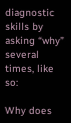diagnostic skills by asking “why” several times, like so:

Why does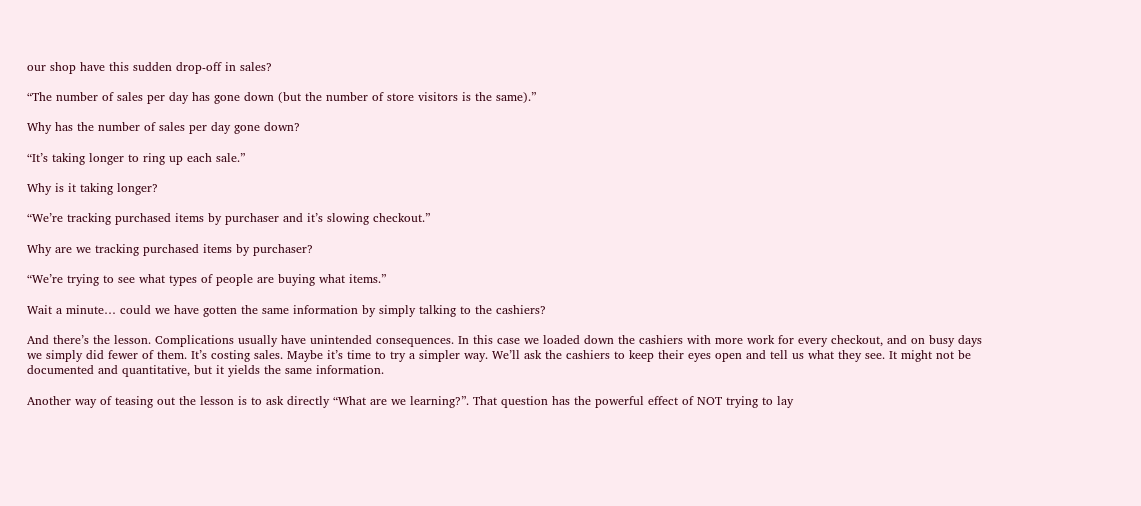our shop have this sudden drop-off in sales?

“The number of sales per day has gone down (but the number of store visitors is the same).”

Why has the number of sales per day gone down?

“It’s taking longer to ring up each sale.”

Why is it taking longer?

“We’re tracking purchased items by purchaser and it’s slowing checkout.”

Why are we tracking purchased items by purchaser?

“We’re trying to see what types of people are buying what items.”

Wait a minute… could we have gotten the same information by simply talking to the cashiers?

And there’s the lesson. Complications usually have unintended consequences. In this case we loaded down the cashiers with more work for every checkout, and on busy days we simply did fewer of them. It’s costing sales. Maybe it’s time to try a simpler way. We’ll ask the cashiers to keep their eyes open and tell us what they see. It might not be documented and quantitative, but it yields the same information.

Another way of teasing out the lesson is to ask directly “What are we learning?”. That question has the powerful effect of NOT trying to lay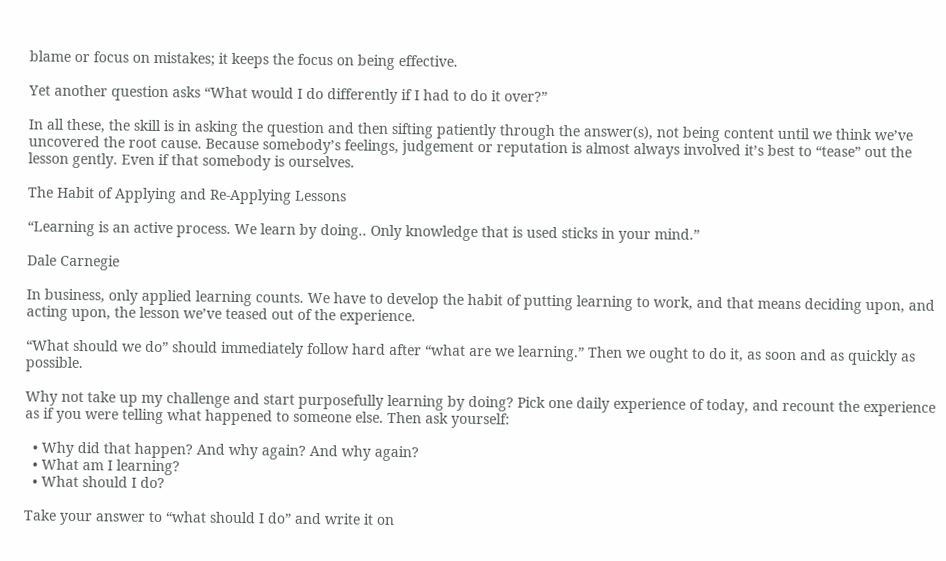blame or focus on mistakes; it keeps the focus on being effective.

Yet another question asks “What would I do differently if I had to do it over?”

In all these, the skill is in asking the question and then sifting patiently through the answer(s), not being content until we think we’ve uncovered the root cause. Because somebody’s feelings, judgement or reputation is almost always involved it’s best to “tease” out the lesson gently. Even if that somebody is ourselves.

The Habit of Applying and Re-Applying Lessons

“Learning is an active process. We learn by doing.. Only knowledge that is used sticks in your mind.”

Dale Carnegie

In business, only applied learning counts. We have to develop the habit of putting learning to work, and that means deciding upon, and acting upon, the lesson we’ve teased out of the experience.

“What should we do” should immediately follow hard after “what are we learning.” Then we ought to do it, as soon and as quickly as possible.

Why not take up my challenge and start purposefully learning by doing? Pick one daily experience of today, and recount the experience as if you were telling what happened to someone else. Then ask yourself:

  • Why did that happen? And why again? And why again?
  • What am I learning?
  • What should I do?

Take your answer to “what should I do” and write it on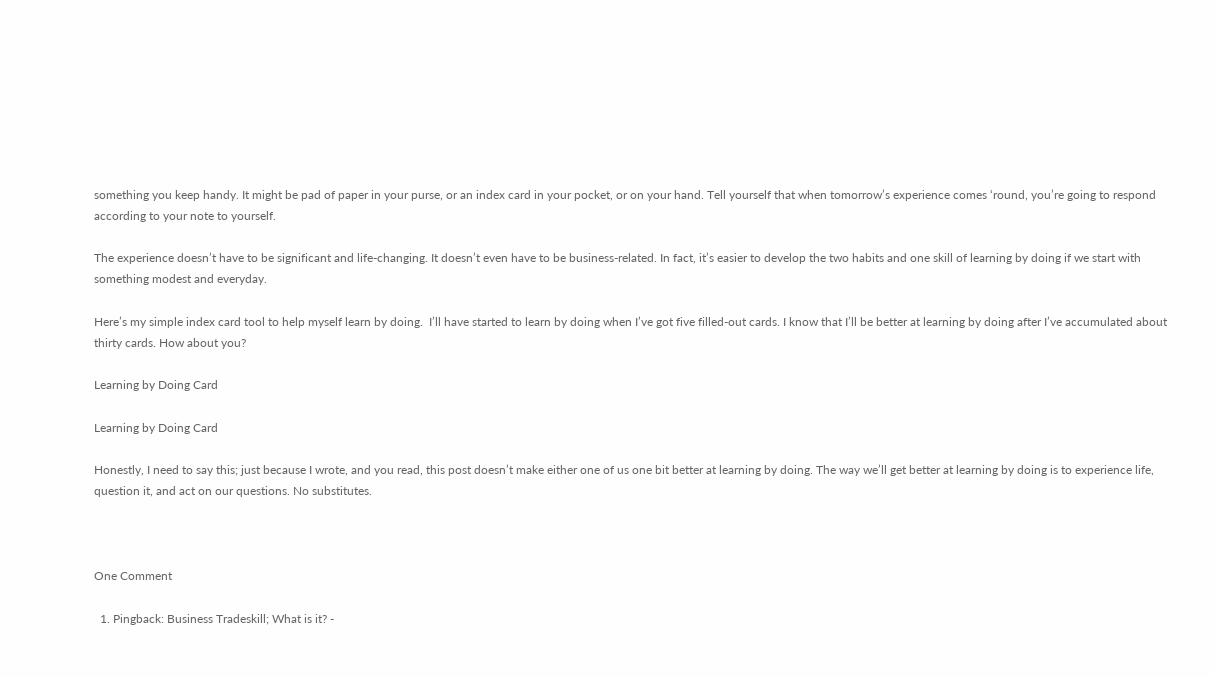something you keep handy. It might be pad of paper in your purse, or an index card in your pocket, or on your hand. Tell yourself that when tomorrow’s experience comes ‘round, you’re going to respond according to your note to yourself.

The experience doesn’t have to be significant and life-changing. It doesn’t even have to be business-related. In fact, it’s easier to develop the two habits and one skill of learning by doing if we start with something modest and everyday.

Here’s my simple index card tool to help myself learn by doing.  I’ll have started to learn by doing when I’ve got five filled-out cards. I know that I’ll be better at learning by doing after I’ve accumulated about thirty cards. How about you?

Learning by Doing Card

Learning by Doing Card

Honestly, I need to say this; just because I wrote, and you read, this post doesn’t make either one of us one bit better at learning by doing. The way we’ll get better at learning by doing is to experience life, question it, and act on our questions. No substitutes.



One Comment

  1. Pingback: Business Tradeskill; What is it? -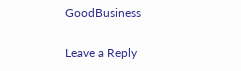GoodBusiness

Leave a Reply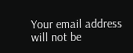Your email address will not be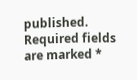published. Required fields are marked *